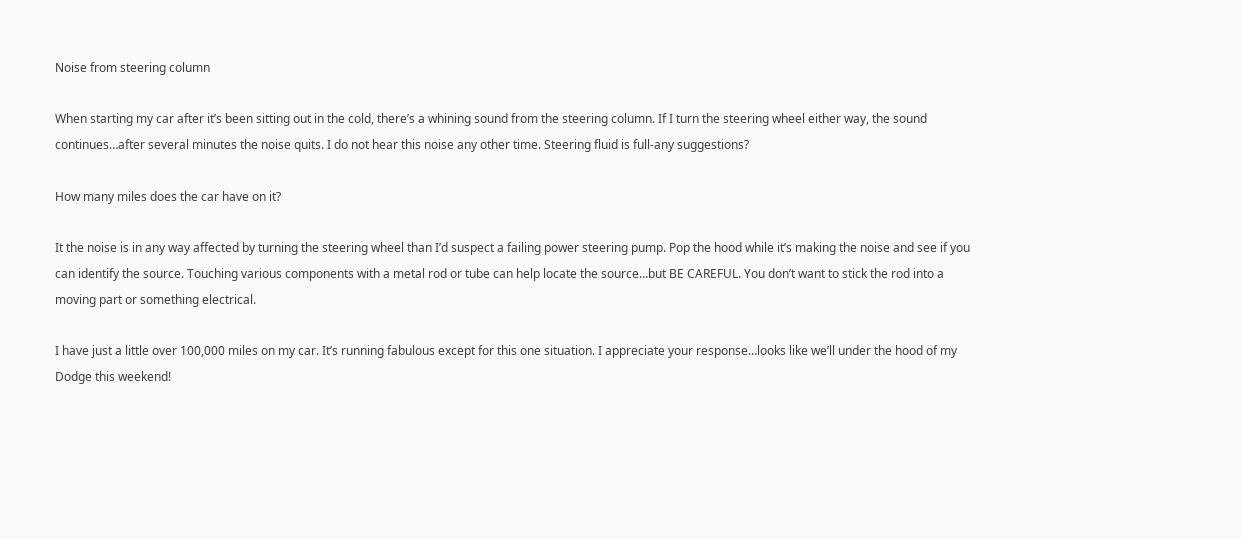Noise from steering column

When starting my car after it’s been sitting out in the cold, there’s a whining sound from the steering column. If I turn the steering wheel either way, the sound continues…after several minutes the noise quits. I do not hear this noise any other time. Steering fluid is full-any suggestions?

How many miles does the car have on it?

It the noise is in any way affected by turning the steering wheel than I’d suspect a failing power steering pump. Pop the hood while it’s making the noise and see if you can identify the source. Touching various components with a metal rod or tube can help locate the source…but BE CAREFUL. You don’t want to stick the rod into a moving part or something electrical.

I have just a little over 100,000 miles on my car. It’s running fabulous except for this one situation. I appreciate your response…looks like we’ll under the hood of my Dodge this weekend!